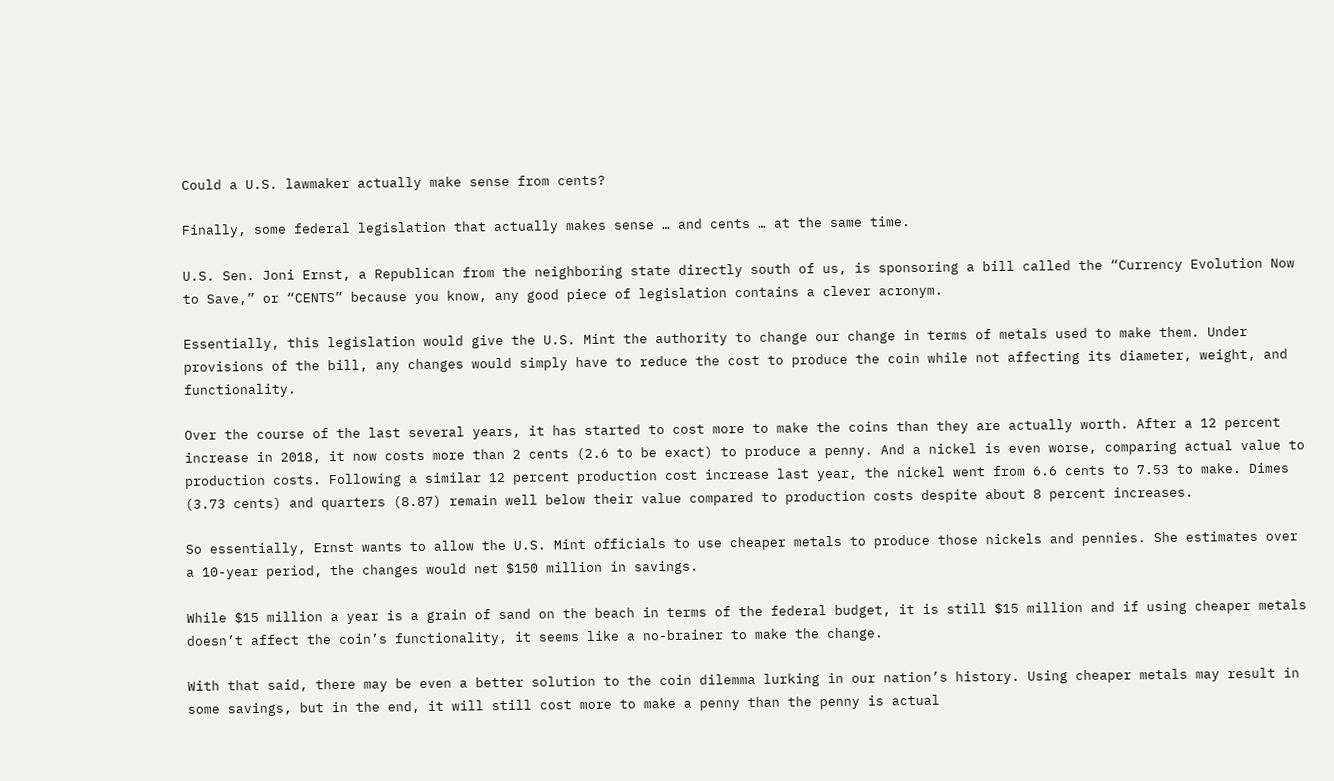Could a U.S. lawmaker actually make sense from cents?

Finally, some federal legislation that actually makes sense … and cents … at the same time.

U.S. Sen. Joni Ernst, a Republican from the neighboring state directly south of us, is sponsoring a bill called the “Currency Evolution Now to Save,” or “CENTS” because you know, any good piece of legislation contains a clever acronym.

Essentially, this legislation would give the U.S. Mint the authority to change our change in terms of metals used to make them. Under provisions of the bill, any changes would simply have to reduce the cost to produce the coin while not affecting its diameter, weight, and functionality.

Over the course of the last several years, it has started to cost more to make the coins than they are actually worth. After a 12 percent increase in 2018, it now costs more than 2 cents (2.6 to be exact) to produce a penny. And a nickel is even worse, comparing actual value to production costs. Following a similar 12 percent production cost increase last year, the nickel went from 6.6 cents to 7.53 to make. Dimes (3.73 cents) and quarters (8.87) remain well below their value compared to production costs despite about 8 percent increases.

So essentially, Ernst wants to allow the U.S. Mint officials to use cheaper metals to produce those nickels and pennies. She estimates over a 10-year period, the changes would net $150 million in savings.

While $15 million a year is a grain of sand on the beach in terms of the federal budget, it is still $15 million and if using cheaper metals doesn’t affect the coin’s functionality, it seems like a no-brainer to make the change.

With that said, there may be even a better solution to the coin dilemma lurking in our nation’s history. Using cheaper metals may result in some savings, but in the end, it will still cost more to make a penny than the penny is actual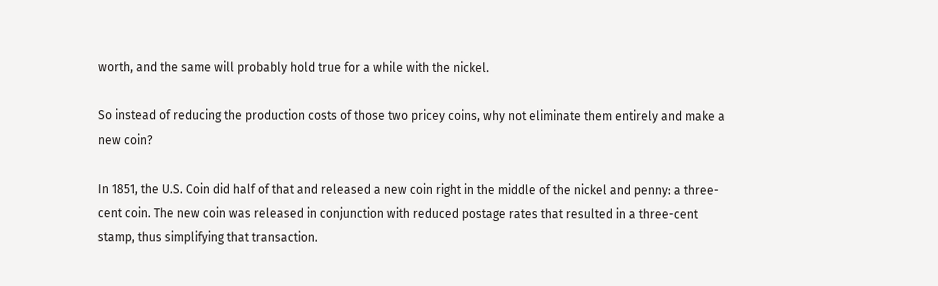worth, and the same will probably hold true for a while with the nickel.

So instead of reducing the production costs of those two pricey coins, why not eliminate them entirely and make a new coin?

In 1851, the U.S. Coin did half of that and released a new coin right in the middle of the nickel and penny: a three-cent coin. The new coin was released in conjunction with reduced postage rates that resulted in a three-cent stamp, thus simplifying that transaction.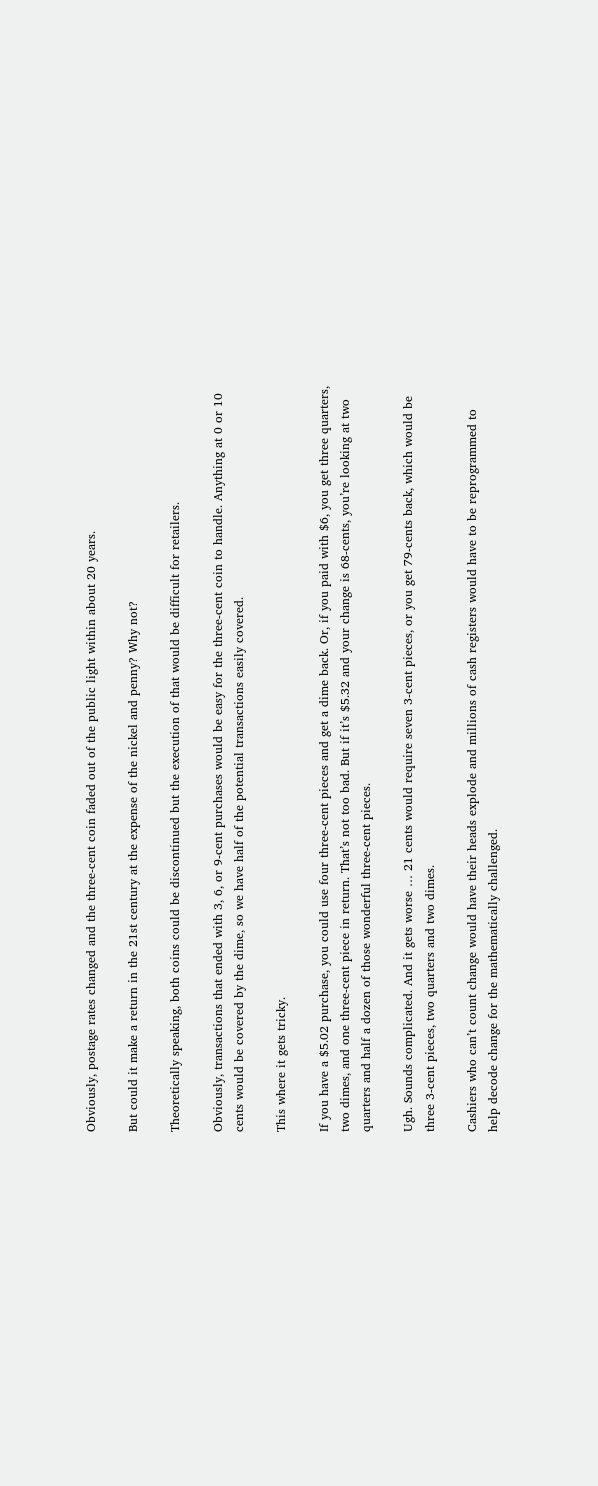Obviously, postage rates changed and the three-cent coin faded out of the public light within about 20 years.

But could it make a return in the 21st century at the expense of the nickel and penny? Why not?

Theoretically speaking, both coins could be discontinued but the execution of that would be difficult for retailers.

Obviously, transactions that ended with 3, 6, or 9-cent purchases would be easy for the three-cent coin to handle. Anything at 0 or 10 cents would be covered by the dime, so we have half of the potential transactions easily covered.

This where it gets tricky.

If you have a $5.02 purchase, you could use four three-cent pieces and get a dime back. Or, if you paid with $6, you get three quarters, two dimes, and one three-cent piece in return. That’s not too bad. But if it’s $5.32 and your change is 68-cents, you’re looking at two quarters and half a dozen of those wonderful three-cent pieces.

Ugh. Sounds complicated. And it gets worse … 21 cents would require seven 3-cent pieces, or you get 79-cents back, which would be three 3-cent pieces, two quarters and two dimes.

Cashiers who can’t count change would have their heads explode and millions of cash registers would have to be reprogrammed to help decode change for the mathematically challenged.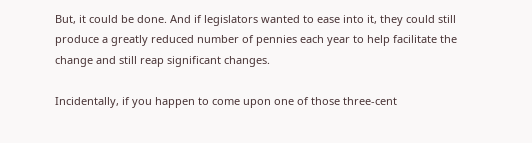But, it could be done. And if legislators wanted to ease into it, they could still produce a greatly reduced number of pennies each year to help facilitate the change and still reap significant changes.

Incidentally, if you happen to come upon one of those three-cent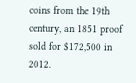coins from the 19th century, an 1851 proof sold for $172,500 in 2012.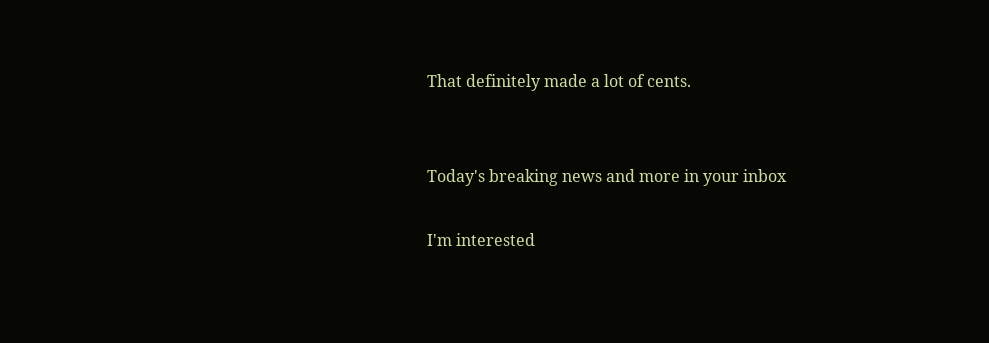That definitely made a lot of cents.


Today's breaking news and more in your inbox

I'm interested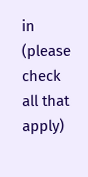in (please check all that apply)